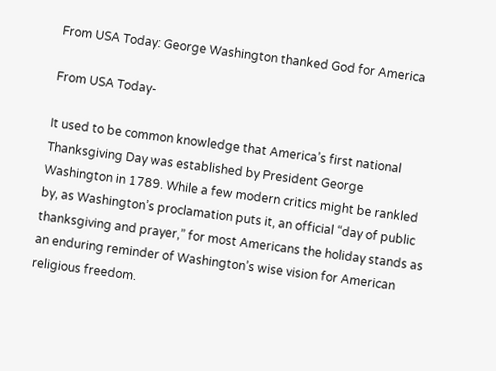From USA Today: George Washington thanked God for America

From USA Today-

It used to be common knowledge that America’s first national Thanksgiving Day was established by President George Washington in 1789. While a few modern critics might be rankled by, as Washington’s proclamation puts it, an official “day of public thanksgiving and prayer,” for most Americans the holiday stands as an enduring reminder of Washington’s wise vision for American religious freedom.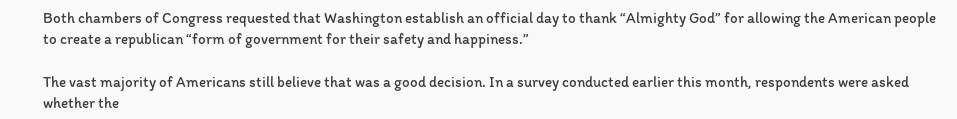Both chambers of Congress requested that Washington establish an official day to thank “Almighty God” for allowing the American people to create a republican “form of government for their safety and happiness.”

The vast majority of Americans still believe that was a good decision. In a survey conducted earlier this month, respondents were asked whether the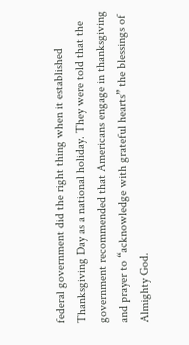federal government did the right thing when it established Thanksgiving Day as a national holiday. They were told that the government recommended that Americans engage in thanksgiving and prayer to “acknowledge with grateful hearts” the blessings of Almighty God.